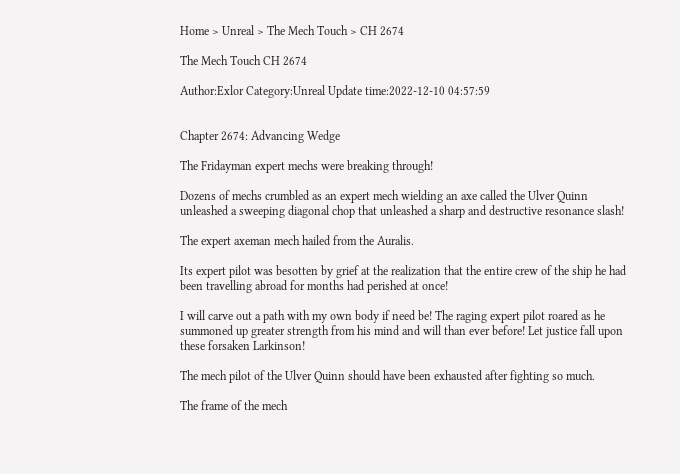Home > Unreal > The Mech Touch > CH 2674

The Mech Touch CH 2674

Author:Exlor Category:Unreal Update time:2022-12-10 04:57:59


Chapter 2674: Advancing Wedge

The Fridayman expert mechs were breaking through!

Dozens of mechs crumbled as an expert mech wielding an axe called the Ulver Quinn unleashed a sweeping diagonal chop that unleashed a sharp and destructive resonance slash!

The expert axeman mech hailed from the Auralis.

Its expert pilot was besotten by grief at the realization that the entire crew of the ship he had been travelling abroad for months had perished at once!

I will carve out a path with my own body if need be! The raging expert pilot roared as he summoned up greater strength from his mind and will than ever before! Let justice fall upon these forsaken Larkinson!

The mech pilot of the Ulver Quinn should have been exhausted after fighting so much.

The frame of the mech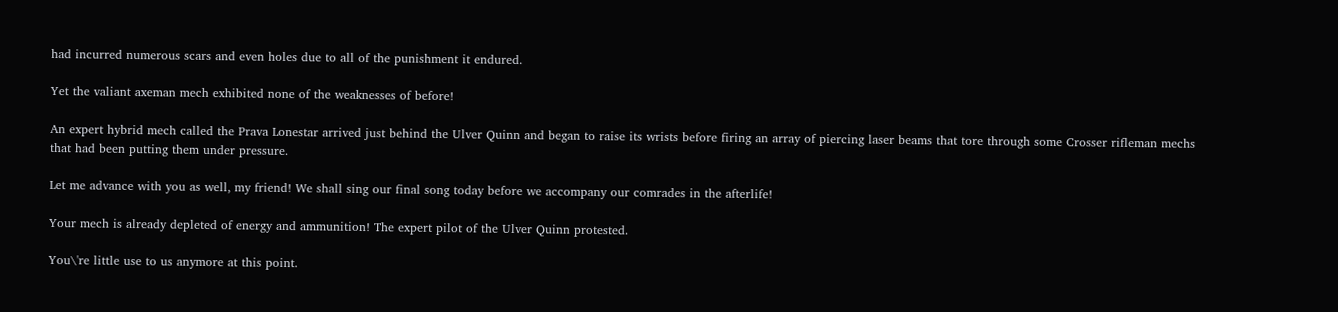had incurred numerous scars and even holes due to all of the punishment it endured.

Yet the valiant axeman mech exhibited none of the weaknesses of before!

An expert hybrid mech called the Prava Lonestar arrived just behind the Ulver Quinn and began to raise its wrists before firing an array of piercing laser beams that tore through some Crosser rifleman mechs that had been putting them under pressure.

Let me advance with you as well, my friend! We shall sing our final song today before we accompany our comrades in the afterlife!

Your mech is already depleted of energy and ammunition! The expert pilot of the Ulver Quinn protested.

You\'re little use to us anymore at this point.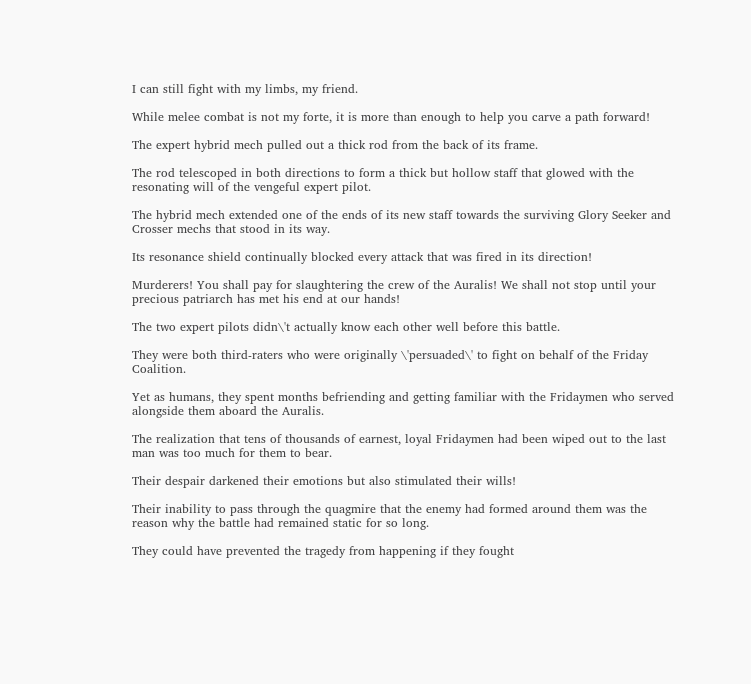I can still fight with my limbs, my friend.

While melee combat is not my forte, it is more than enough to help you carve a path forward!

The expert hybrid mech pulled out a thick rod from the back of its frame.

The rod telescoped in both directions to form a thick but hollow staff that glowed with the resonating will of the vengeful expert pilot.

The hybrid mech extended one of the ends of its new staff towards the surviving Glory Seeker and Crosser mechs that stood in its way.

Its resonance shield continually blocked every attack that was fired in its direction!

Murderers! You shall pay for slaughtering the crew of the Auralis! We shall not stop until your precious patriarch has met his end at our hands!

The two expert pilots didn\'t actually know each other well before this battle.

They were both third-raters who were originally \'persuaded\' to fight on behalf of the Friday Coalition.

Yet as humans, they spent months befriending and getting familiar with the Fridaymen who served alongside them aboard the Auralis.

The realization that tens of thousands of earnest, loyal Fridaymen had been wiped out to the last man was too much for them to bear.

Their despair darkened their emotions but also stimulated their wills!

Their inability to pass through the quagmire that the enemy had formed around them was the reason why the battle had remained static for so long.

They could have prevented the tragedy from happening if they fought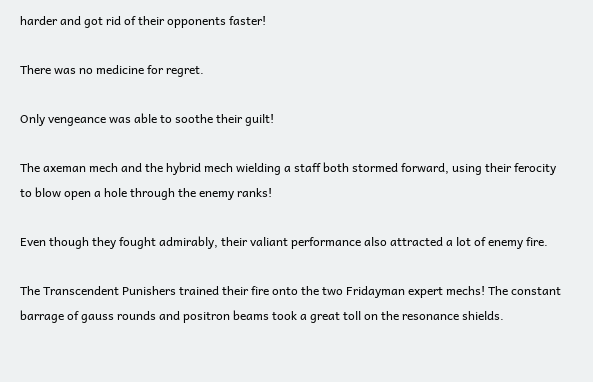harder and got rid of their opponents faster!

There was no medicine for regret.

Only vengeance was able to soothe their guilt!

The axeman mech and the hybrid mech wielding a staff both stormed forward, using their ferocity to blow open a hole through the enemy ranks!

Even though they fought admirably, their valiant performance also attracted a lot of enemy fire.

The Transcendent Punishers trained their fire onto the two Fridayman expert mechs! The constant barrage of gauss rounds and positron beams took a great toll on the resonance shields.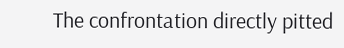The confrontation directly pitted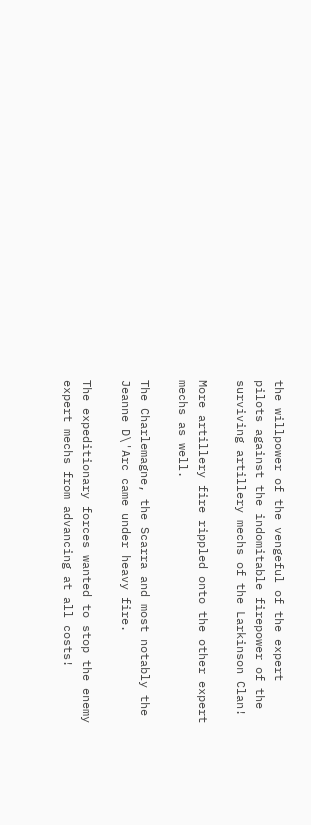the willpower of the vengeful of the expert pilots against the indomitable firepower of the surviving artillery mechs of the Larkinson Clan!

More artillery fire rippled onto the other expert mechs as well.

The Charlemagne, the Scarra and most notably the Jeanne D\'Arc came under heavy fire.

The expeditionary forces wanted to stop the enemy expert mechs from advancing at all costs!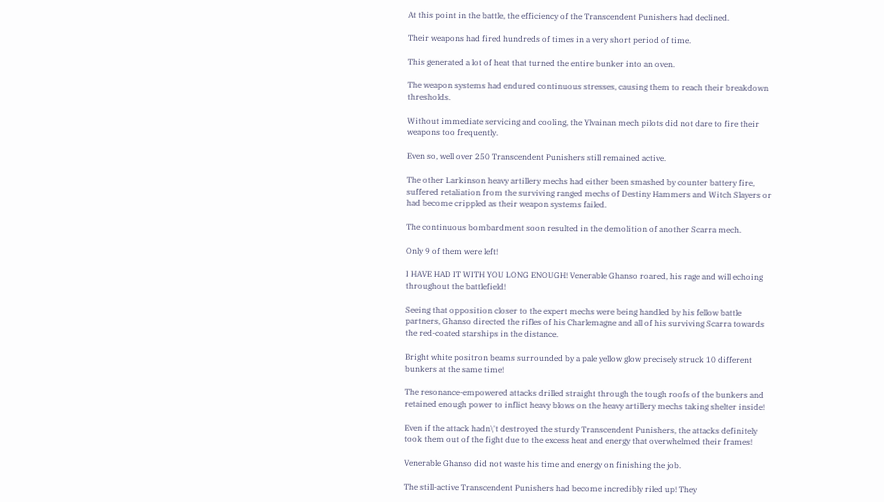At this point in the battle, the efficiency of the Transcendent Punishers had declined.

Their weapons had fired hundreds of times in a very short period of time.

This generated a lot of heat that turned the entire bunker into an oven.

The weapon systems had endured continuous stresses, causing them to reach their breakdown thresholds.

Without immediate servicing and cooling, the Ylvainan mech pilots did not dare to fire their weapons too frequently.

Even so, well over 250 Transcendent Punishers still remained active.

The other Larkinson heavy artillery mechs had either been smashed by counter battery fire, suffered retaliation from the surviving ranged mechs of Destiny Hammers and Witch Slayers or had become crippled as their weapon systems failed.

The continuous bombardment soon resulted in the demolition of another Scarra mech.

Only 9 of them were left!

I HAVE HAD IT WITH YOU LONG ENOUGH! Venerable Ghanso roared, his rage and will echoing throughout the battlefield!

Seeing that opposition closer to the expert mechs were being handled by his fellow battle partners, Ghanso directed the rifles of his Charlemagne and all of his surviving Scarra towards the red-coated starships in the distance.

Bright white positron beams surrounded by a pale yellow glow precisely struck 10 different bunkers at the same time!

The resonance-empowered attacks drilled straight through the tough roofs of the bunkers and retained enough power to inflict heavy blows on the heavy artillery mechs taking shelter inside!

Even if the attack hadn\'t destroyed the sturdy Transcendent Punishers, the attacks definitely took them out of the fight due to the excess heat and energy that overwhelmed their frames!

Venerable Ghanso did not waste his time and energy on finishing the job.

The still-active Transcendent Punishers had become incredibly riled up! They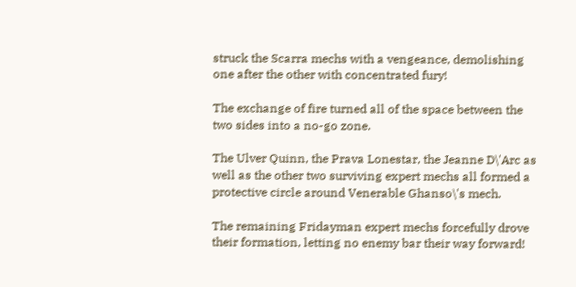struck the Scarra mechs with a vengeance, demolishing one after the other with concentrated fury!

The exchange of fire turned all of the space between the two sides into a no-go zone.

The Ulver Quinn, the Prava Lonestar, the Jeanne D\'Arc as well as the other two surviving expert mechs all formed a protective circle around Venerable Ghanso\'s mech.

The remaining Fridayman expert mechs forcefully drove their formation, letting no enemy bar their way forward!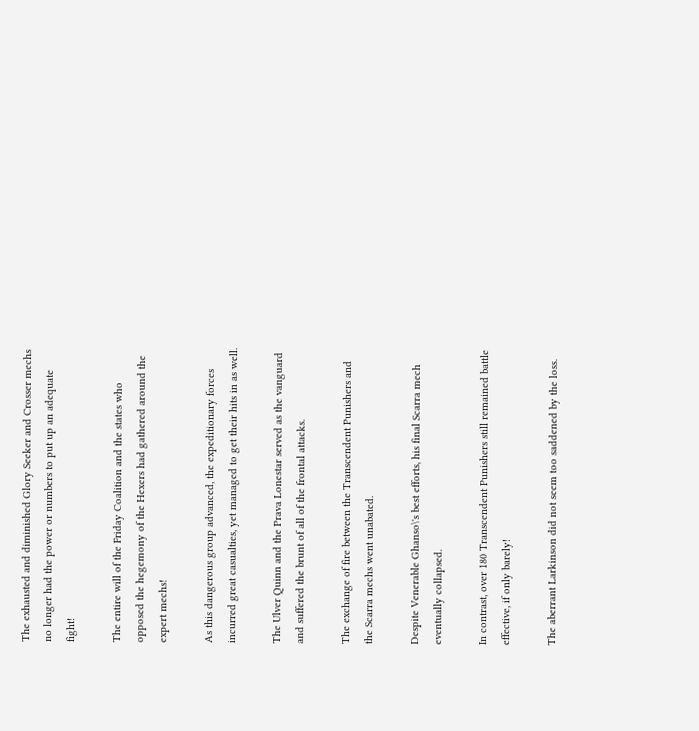The exhausted and diminished Glory Seeker and Crosser mechs no longer had the power or numbers to put up an adequate fight!

The entire will of the Friday Coalition and the states who opposed the hegemony of the Hexers had gathered around the expert mechs!

As this dangerous group advanced, the expeditionary forces incurred great casualties, yet managed to get their hits in as well.

The Ulver Quinn and the Prava Lonestar served as the vanguard and suffered the brunt of all of the frontal attacks.

The exchange of fire between the Transcendent Punishers and the Scarra mechs went unabated.

Despite Venerable Ghanso\'s best efforts, his final Scarra mech eventually collapsed.

In contrast, over 180 Transcendent Punishers still remained battle effective, if only barely!

The aberrant Larkinson did not seem too saddened by the loss.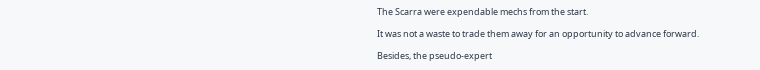The Scarra were expendable mechs from the start.

It was not a waste to trade them away for an opportunity to advance forward.

Besides, the pseudo-expert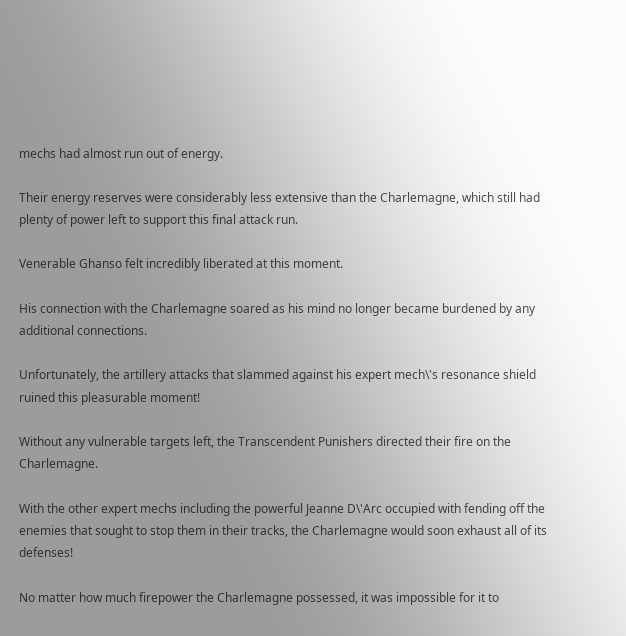mechs had almost run out of energy.

Their energy reserves were considerably less extensive than the Charlemagne, which still had plenty of power left to support this final attack run.

Venerable Ghanso felt incredibly liberated at this moment.

His connection with the Charlemagne soared as his mind no longer became burdened by any additional connections.

Unfortunately, the artillery attacks that slammed against his expert mech\'s resonance shield ruined this pleasurable moment!

Without any vulnerable targets left, the Transcendent Punishers directed their fire on the Charlemagne.

With the other expert mechs including the powerful Jeanne D\'Arc occupied with fending off the enemies that sought to stop them in their tracks, the Charlemagne would soon exhaust all of its defenses!

No matter how much firepower the Charlemagne possessed, it was impossible for it to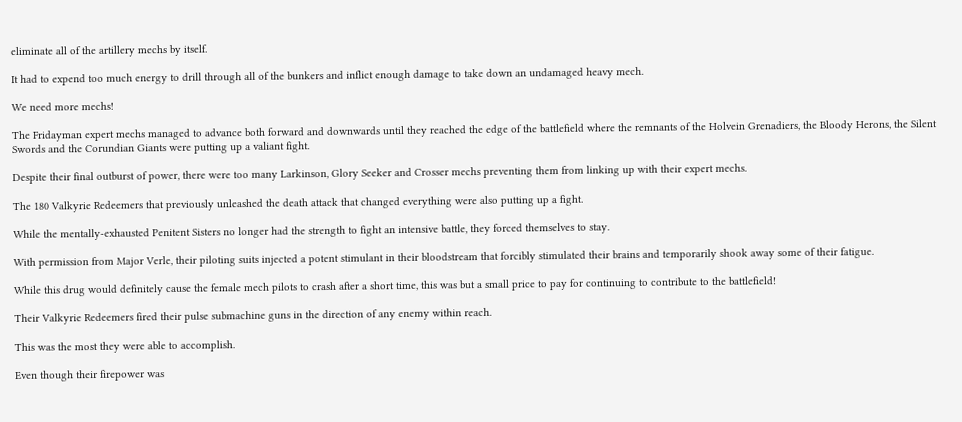eliminate all of the artillery mechs by itself.

It had to expend too much energy to drill through all of the bunkers and inflict enough damage to take down an undamaged heavy mech.

We need more mechs!

The Fridayman expert mechs managed to advance both forward and downwards until they reached the edge of the battlefield where the remnants of the Holvein Grenadiers, the Bloody Herons, the Silent Swords and the Corundian Giants were putting up a valiant fight.

Despite their final outburst of power, there were too many Larkinson, Glory Seeker and Crosser mechs preventing them from linking up with their expert mechs.

The 180 Valkyrie Redeemers that previously unleashed the death attack that changed everything were also putting up a fight.

While the mentally-exhausted Penitent Sisters no longer had the strength to fight an intensive battle, they forced themselves to stay.

With permission from Major Verle, their piloting suits injected a potent stimulant in their bloodstream that forcibly stimulated their brains and temporarily shook away some of their fatigue.

While this drug would definitely cause the female mech pilots to crash after a short time, this was but a small price to pay for continuing to contribute to the battlefield!

Their Valkyrie Redeemers fired their pulse submachine guns in the direction of any enemy within reach.

This was the most they were able to accomplish.

Even though their firepower was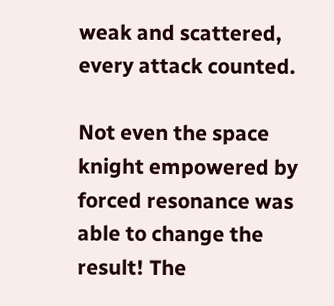weak and scattered, every attack counted.

Not even the space knight empowered by forced resonance was able to change the result! The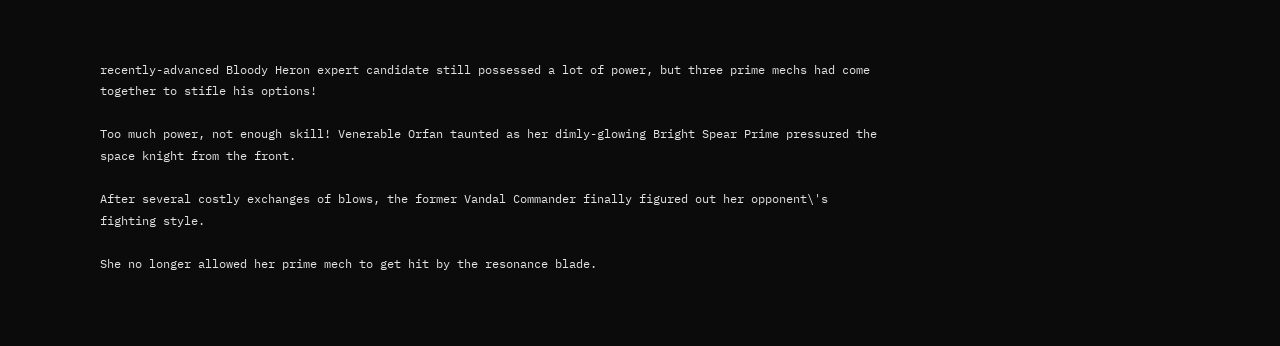recently-advanced Bloody Heron expert candidate still possessed a lot of power, but three prime mechs had come together to stifle his options!

Too much power, not enough skill! Venerable Orfan taunted as her dimly-glowing Bright Spear Prime pressured the space knight from the front.

After several costly exchanges of blows, the former Vandal Commander finally figured out her opponent\'s fighting style.

She no longer allowed her prime mech to get hit by the resonance blade.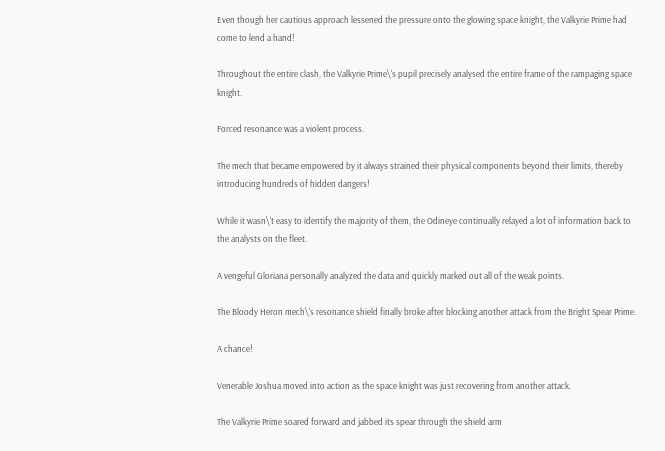Even though her cautious approach lessened the pressure onto the glowing space knight, the Valkyrie Prime had come to lend a hand!

Throughout the entire clash, the Valkyrie Prime\'s pupil precisely analysed the entire frame of the rampaging space knight.

Forced resonance was a violent process.

The mech that became empowered by it always strained their physical components beyond their limits, thereby introducing hundreds of hidden dangers!

While it wasn\'t easy to identify the majority of them, the Odineye continually relayed a lot of information back to the analysts on the fleet.

A vengeful Gloriana personally analyzed the data and quickly marked out all of the weak points.

The Bloody Heron mech\'s resonance shield finally broke after blocking another attack from the Bright Spear Prime.

A chance!

Venerable Joshua moved into action as the space knight was just recovering from another attack.

The Valkyrie Prime soared forward and jabbed its spear through the shield arm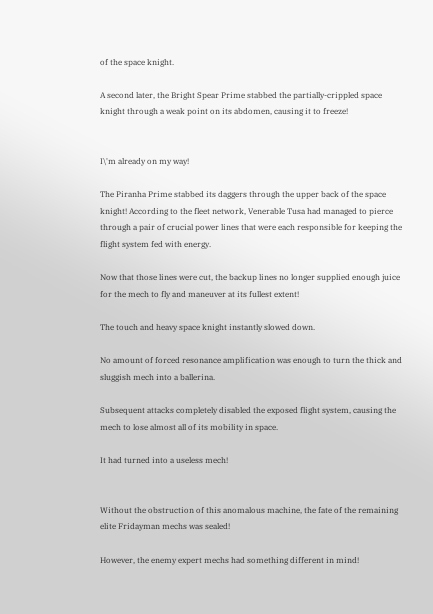of the space knight.

A second later, the Bright Spear Prime stabbed the partially-crippled space knight through a weak point on its abdomen, causing it to freeze!


I\'m already on my way!

The Piranha Prime stabbed its daggers through the upper back of the space knight! According to the fleet network, Venerable Tusa had managed to pierce through a pair of crucial power lines that were each responsible for keeping the flight system fed with energy.

Now that those lines were cut, the backup lines no longer supplied enough juice for the mech to fly and maneuver at its fullest extent!

The touch and heavy space knight instantly slowed down.

No amount of forced resonance amplification was enough to turn the thick and sluggish mech into a ballerina.

Subsequent attacks completely disabled the exposed flight system, causing the mech to lose almost all of its mobility in space.

It had turned into a useless mech!


Without the obstruction of this anomalous machine, the fate of the remaining elite Fridayman mechs was sealed!

However, the enemy expert mechs had something different in mind!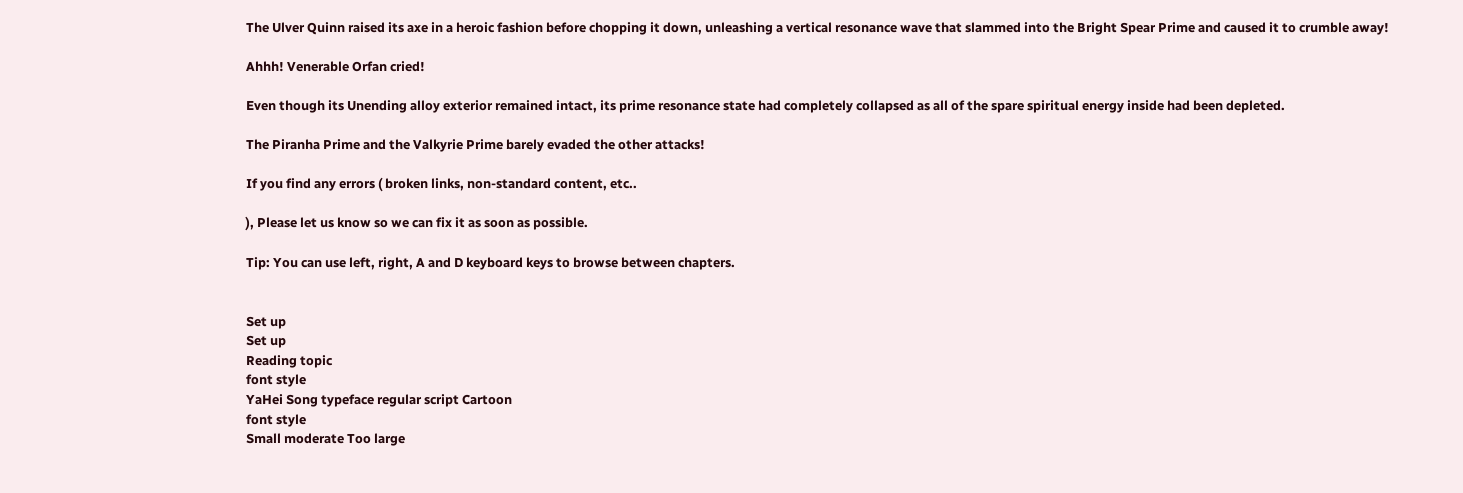The Ulver Quinn raised its axe in a heroic fashion before chopping it down, unleashing a vertical resonance wave that slammed into the Bright Spear Prime and caused it to crumble away!

Ahhh! Venerable Orfan cried!

Even though its Unending alloy exterior remained intact, its prime resonance state had completely collapsed as all of the spare spiritual energy inside had been depleted.

The Piranha Prime and the Valkyrie Prime barely evaded the other attacks!

If you find any errors ( broken links, non-standard content, etc..

), Please let us know so we can fix it as soon as possible.

Tip: You can use left, right, A and D keyboard keys to browse between chapters.


Set up
Set up
Reading topic
font style
YaHei Song typeface regular script Cartoon
font style
Small moderate Too large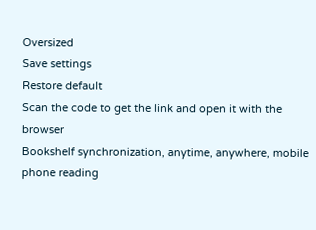Oversized
Save settings
Restore default
Scan the code to get the link and open it with the browser
Bookshelf synchronization, anytime, anywhere, mobile phone reading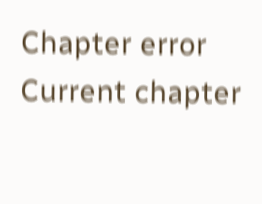Chapter error
Current chapter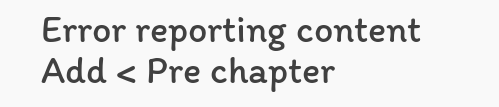Error reporting content
Add < Pre chapter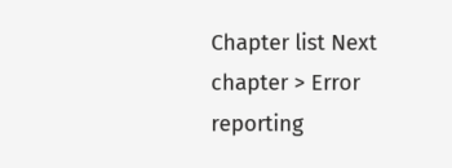Chapter list Next chapter > Error reporting